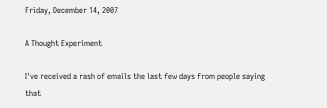Friday, December 14, 2007

A Thought Experiment

I've received a rash of emails the last few days from people saying that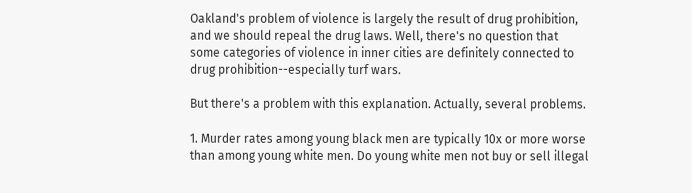Oakland's problem of violence is largely the result of drug prohibition, and we should repeal the drug laws. Well, there's no question that some categories of violence in inner cities are definitely connected to drug prohibition--especially turf wars.

But there's a problem with this explanation. Actually, several problems.

1. Murder rates among young black men are typically 10x or more worse than among young white men. Do young white men not buy or sell illegal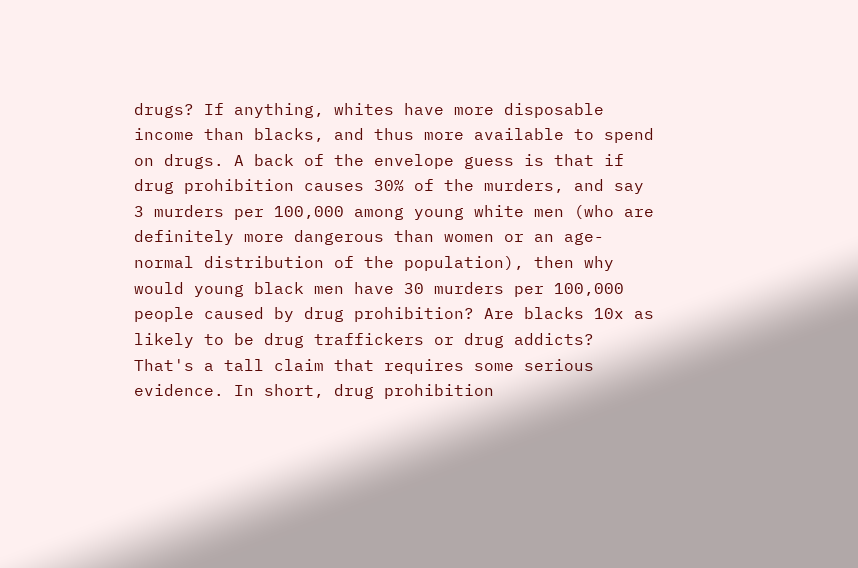drugs? If anything, whites have more disposable income than blacks, and thus more available to spend on drugs. A back of the envelope guess is that if drug prohibition causes 30% of the murders, and say 3 murders per 100,000 among young white men (who are definitely more dangerous than women or an age-normal distribution of the population), then why would young black men have 30 murders per 100,000 people caused by drug prohibition? Are blacks 10x as likely to be drug traffickers or drug addicts? That's a tall claim that requires some serious evidence. In short, drug prohibition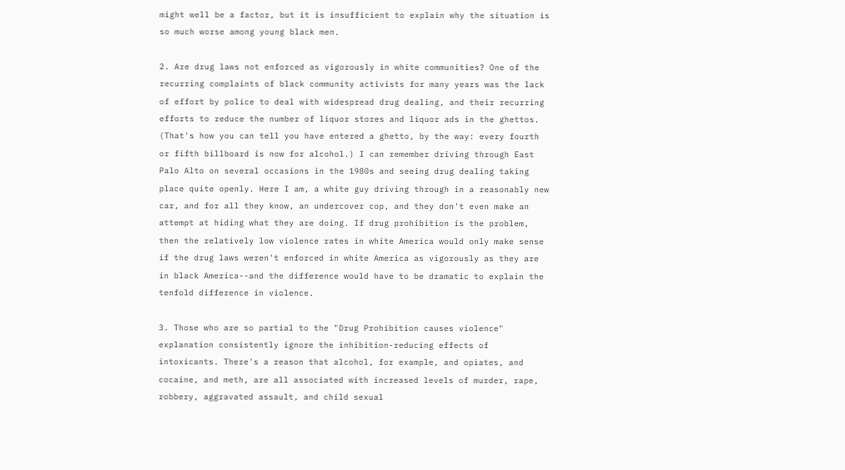might well be a factor, but it is insufficient to explain why the situation is so much worse among young black men.

2. Are drug laws not enforced as vigorously in white communities? One of the recurring complaints of black community activists for many years was the lack of effort by police to deal with widespread drug dealing, and their recurring efforts to reduce the number of liquor stores and liquor ads in the ghettos. (That's how you can tell you have entered a ghetto, by the way: every fourth or fifth billboard is now for alcohol.) I can remember driving through East Palo Alto on several occasions in the 1980s and seeing drug dealing taking place quite openly. Here I am, a white guy driving through in a reasonably new car, and for all they know, an undercover cop, and they don't even make an attempt at hiding what they are doing. If drug prohibition is the problem, then the relatively low violence rates in white America would only make sense if the drug laws weren't enforced in white America as vigorously as they are in black America--and the difference would have to be dramatic to explain the tenfold difference in violence.

3. Those who are so partial to the "Drug Prohibition causes violence" explanation consistently ignore the inhibition-reducing effects of intoxicants. There's a reason that alcohol, for example, and opiates, and cocaine, and meth, are all associated with increased levels of murder, rape, robbery, aggravated assault, and child sexual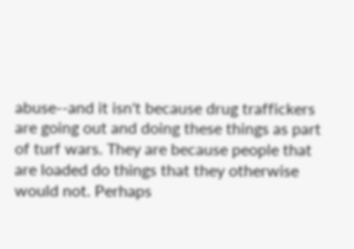abuse--and it isn't because drug traffickers are going out and doing these things as part of turf wars. They are because people that are loaded do things that they otherwise would not. Perhaps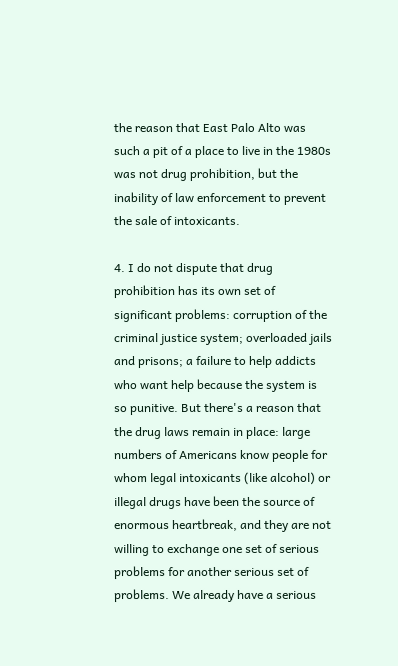the reason that East Palo Alto was such a pit of a place to live in the 1980s was not drug prohibition, but the inability of law enforcement to prevent the sale of intoxicants.

4. I do not dispute that drug prohibition has its own set of significant problems: corruption of the criminal justice system; overloaded jails and prisons; a failure to help addicts who want help because the system is so punitive. But there's a reason that the drug laws remain in place: large numbers of Americans know people for whom legal intoxicants (like alcohol) or illegal drugs have been the source of enormous heartbreak, and they are not willing to exchange one set of serious problems for another serious set of problems. We already have a serious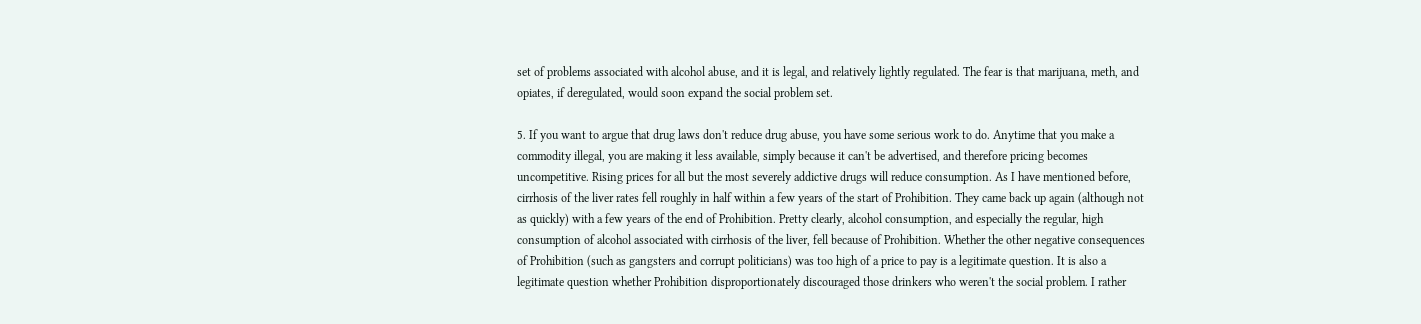set of problems associated with alcohol abuse, and it is legal, and relatively lightly regulated. The fear is that marijuana, meth, and opiates, if deregulated, would soon expand the social problem set.

5. If you want to argue that drug laws don't reduce drug abuse, you have some serious work to do. Anytime that you make a commodity illegal, you are making it less available, simply because it can't be advertised, and therefore pricing becomes uncompetitive. Rising prices for all but the most severely addictive drugs will reduce consumption. As I have mentioned before, cirrhosis of the liver rates fell roughly in half within a few years of the start of Prohibition. They came back up again (although not as quickly) with a few years of the end of Prohibition. Pretty clearly, alcohol consumption, and especially the regular, high consumption of alcohol associated with cirrhosis of the liver, fell because of Prohibition. Whether the other negative consequences of Prohibition (such as gangsters and corrupt politicians) was too high of a price to pay is a legitimate question. It is also a legitimate question whether Prohibition disproportionately discouraged those drinkers who weren't the social problem. I rather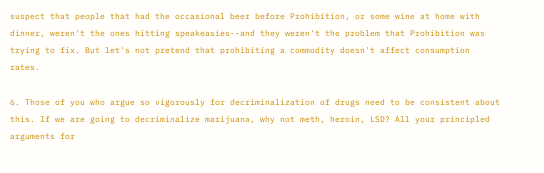suspect that people that had the occasional beer before Prohibition, or some wine at home with dinner, weren't the ones hitting speakeasies--and they weren't the problem that Prohibition was trying to fix. But let's not pretend that prohibiting a commodity doesn't affect consumption rates.

6. Those of you who argue so vigorously for decriminalization of drugs need to be consistent about this. If we are going to decriminalize marijuana, why not meth, heroin, LSD? All your principled arguments for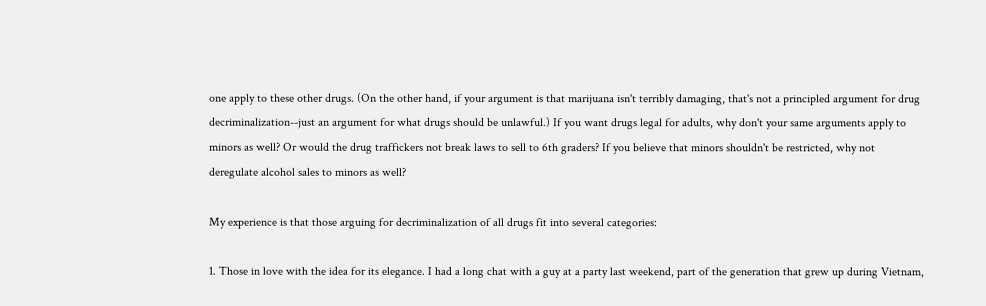one apply to these other drugs. (On the other hand, if your argument is that marijuana isn't terribly damaging, that's not a principled argument for drug decriminalization--just an argument for what drugs should be unlawful.) If you want drugs legal for adults, why don't your same arguments apply to minors as well? Or would the drug traffickers not break laws to sell to 6th graders? If you believe that minors shouldn't be restricted, why not deregulate alcohol sales to minors as well?

My experience is that those arguing for decriminalization of all drugs fit into several categories:

1. Those in love with the idea for its elegance. I had a long chat with a guy at a party last weekend, part of the generation that grew up during Vietnam,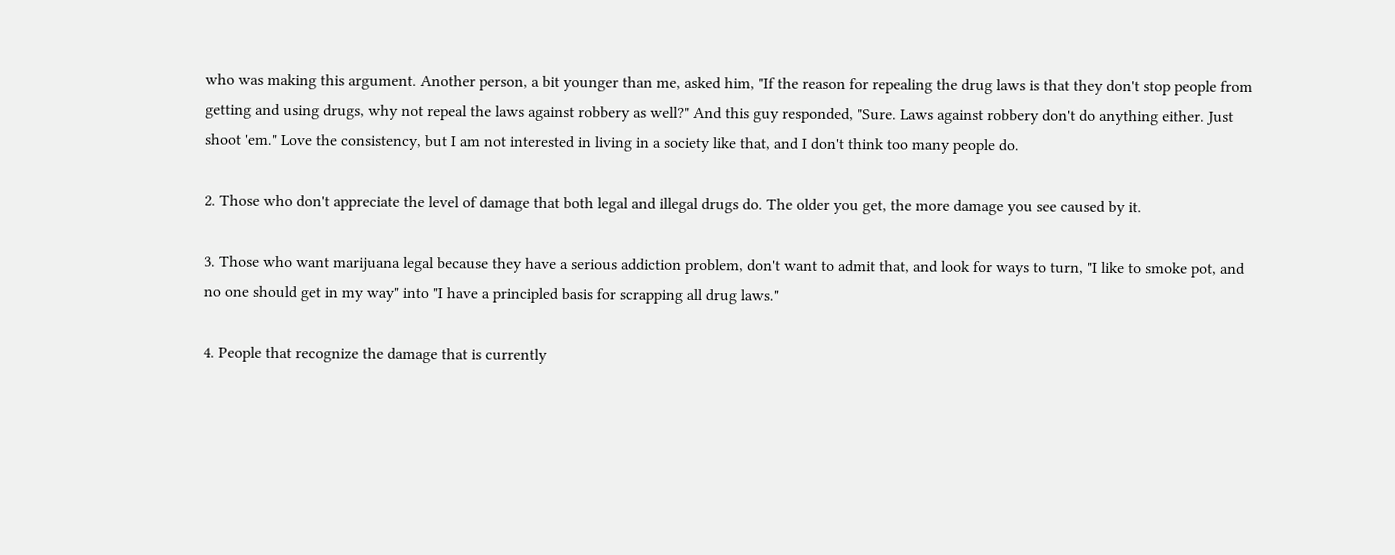who was making this argument. Another person, a bit younger than me, asked him, "If the reason for repealing the drug laws is that they don't stop people from getting and using drugs, why not repeal the laws against robbery as well?" And this guy responded, "Sure. Laws against robbery don't do anything either. Just shoot 'em." Love the consistency, but I am not interested in living in a society like that, and I don't think too many people do.

2. Those who don't appreciate the level of damage that both legal and illegal drugs do. The older you get, the more damage you see caused by it.

3. Those who want marijuana legal because they have a serious addiction problem, don't want to admit that, and look for ways to turn, "I like to smoke pot, and no one should get in my way" into "I have a principled basis for scrapping all drug laws."

4. People that recognize the damage that is currently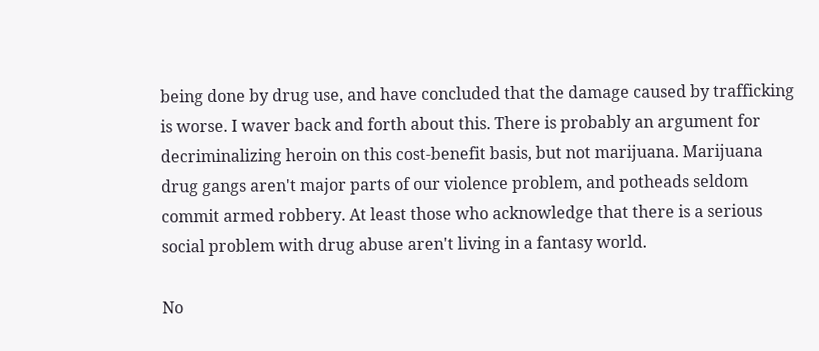being done by drug use, and have concluded that the damage caused by trafficking is worse. I waver back and forth about this. There is probably an argument for decriminalizing heroin on this cost-benefit basis, but not marijuana. Marijuana drug gangs aren't major parts of our violence problem, and potheads seldom commit armed robbery. At least those who acknowledge that there is a serious social problem with drug abuse aren't living in a fantasy world.

No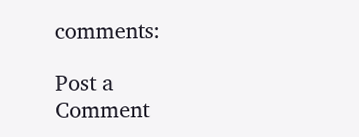comments:

Post a Comment